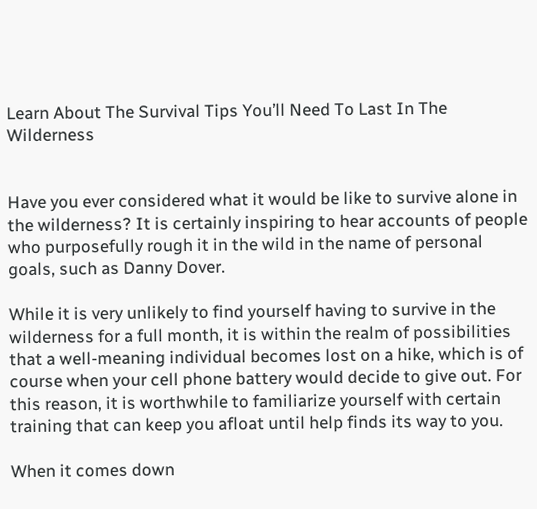Learn About The Survival Tips You’ll Need To Last In The Wilderness


Have you ever considered what it would be like to survive alone in the wilderness? It is certainly inspiring to hear accounts of people who purposefully rough it in the wild in the name of personal goals, such as Danny Dover.

While it is very unlikely to find yourself having to survive in the wilderness for a full month, it is within the realm of possibilities that a well-meaning individual becomes lost on a hike, which is of course when your cell phone battery would decide to give out. For this reason, it is worthwhile to familiarize yourself with certain training that can keep you afloat until help finds its way to you.

When it comes down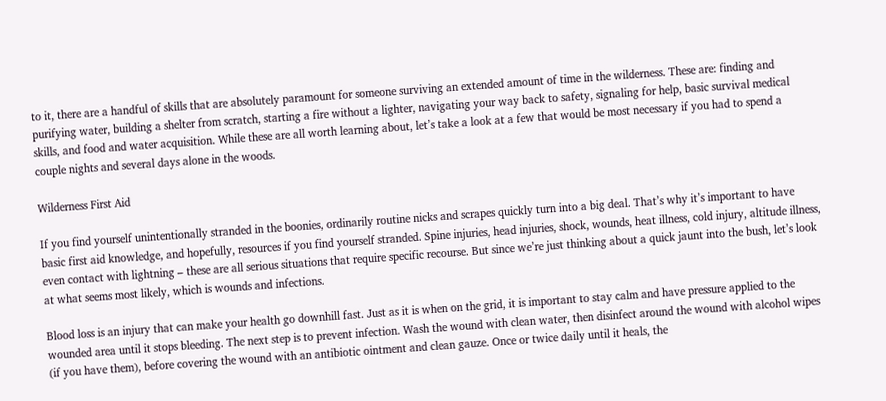to it, there are a handful of skills that are absolutely paramount for someone surviving an extended amount of time in the wilderness. These are: finding and purifying water, building a shelter from scratch, starting a fire without a lighter, navigating your way back to safety, signaling for help, basic survival medical skills, and food and water acquisition. While these are all worth learning about, let’s take a look at a few that would be most necessary if you had to spend a couple nights and several days alone in the woods.

Wilderness First Aid

If you find yourself unintentionally stranded in the boonies, ordinarily routine nicks and scrapes quickly turn into a big deal. That’s why it’s important to have basic first aid knowledge, and hopefully, resources if you find yourself stranded. Spine injuries, head injuries, shock, wounds, heat illness, cold injury, altitude illness, even contact with lightning – these are all serious situations that require specific recourse. But since we’re just thinking about a quick jaunt into the bush, let’s look at what seems most likely, which is wounds and infections.

Blood loss is an injury that can make your health go downhill fast. Just as it is when on the grid, it is important to stay calm and have pressure applied to the wounded area until it stops bleeding. The next step is to prevent infection. Wash the wound with clean water, then disinfect around the wound with alcohol wipes (if you have them), before covering the wound with an antibiotic ointment and clean gauze. Once or twice daily until it heals, the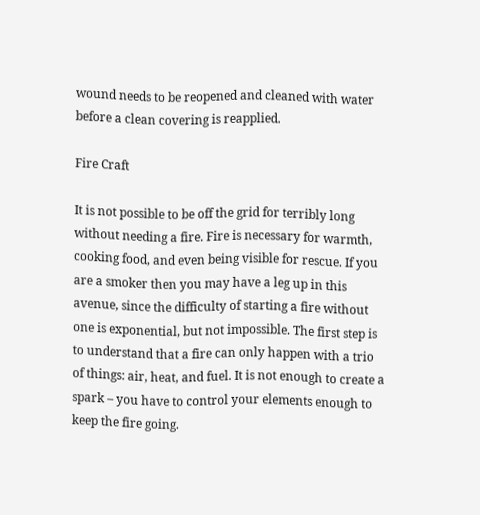wound needs to be reopened and cleaned with water before a clean covering is reapplied.

Fire Craft

It is not possible to be off the grid for terribly long without needing a fire. Fire is necessary for warmth, cooking food, and even being visible for rescue. If you are a smoker then you may have a leg up in this avenue, since the difficulty of starting a fire without one is exponential, but not impossible. The first step is to understand that a fire can only happen with a trio of things: air, heat, and fuel. It is not enough to create a spark – you have to control your elements enough to keep the fire going.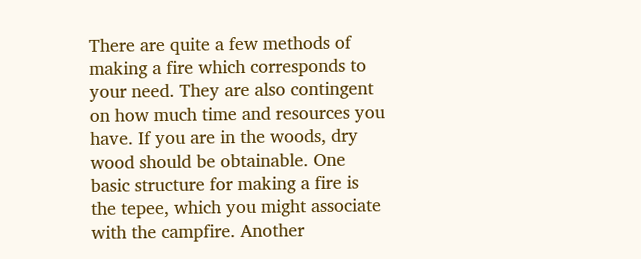There are quite a few methods of making a fire which corresponds to your need. They are also contingent on how much time and resources you have. If you are in the woods, dry wood should be obtainable. One basic structure for making a fire is the tepee, which you might associate with the campfire. Another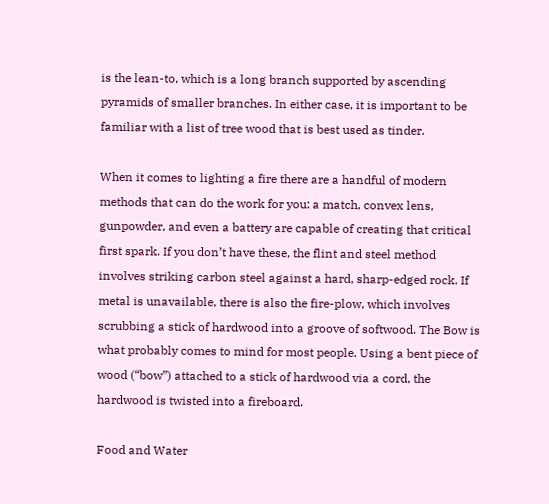is the lean-to, which is a long branch supported by ascending pyramids of smaller branches. In either case, it is important to be familiar with a list of tree wood that is best used as tinder.

When it comes to lighting a fire there are a handful of modern methods that can do the work for you: a match, convex lens, gunpowder, and even a battery are capable of creating that critical first spark. If you don’t have these, the flint and steel method involves striking carbon steel against a hard, sharp-edged rock. If metal is unavailable, there is also the fire-plow, which involves scrubbing a stick of hardwood into a groove of softwood. The Bow is what probably comes to mind for most people. Using a bent piece of wood (“bow”) attached to a stick of hardwood via a cord, the hardwood is twisted into a fireboard.

Food and Water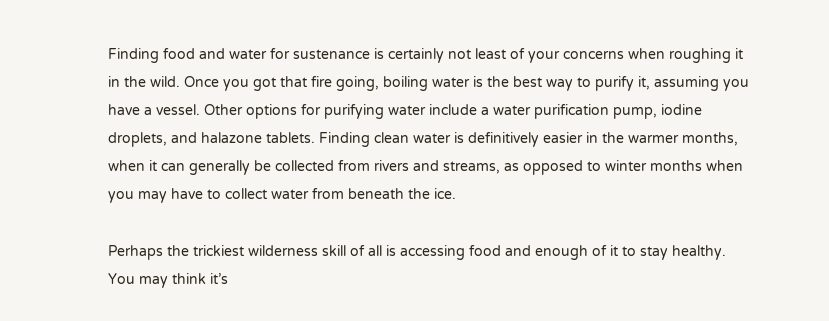Finding food and water for sustenance is certainly not least of your concerns when roughing it in the wild. Once you got that fire going, boiling water is the best way to purify it, assuming you have a vessel. Other options for purifying water include a water purification pump, iodine droplets, and halazone tablets. Finding clean water is definitively easier in the warmer months, when it can generally be collected from rivers and streams, as opposed to winter months when you may have to collect water from beneath the ice.

Perhaps the trickiest wilderness skill of all is accessing food and enough of it to stay healthy. You may think it’s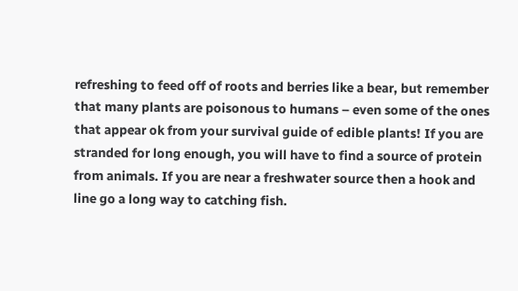refreshing to feed off of roots and berries like a bear, but remember that many plants are poisonous to humans – even some of the ones that appear ok from your survival guide of edible plants! If you are stranded for long enough, you will have to find a source of protein from animals. If you are near a freshwater source then a hook and line go a long way to catching fish.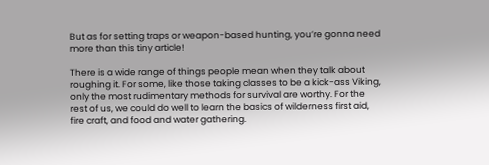But as for setting traps or weapon-based hunting, you’re gonna need more than this tiny article!

There is a wide range of things people mean when they talk about roughing it. For some, like those taking classes to be a kick-ass Viking, only the most rudimentary methods for survival are worthy. For the rest of us, we could do well to learn the basics of wilderness first aid, fire craft, and food and water gathering.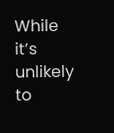While it’s unlikely to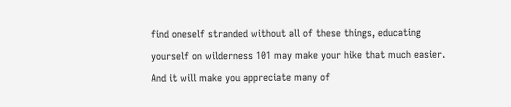find oneself stranded without all of these things, educating yourself on wilderness 101 may make your hike that much easier. And it will make you appreciate many of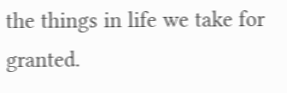the things in life we take for granted.